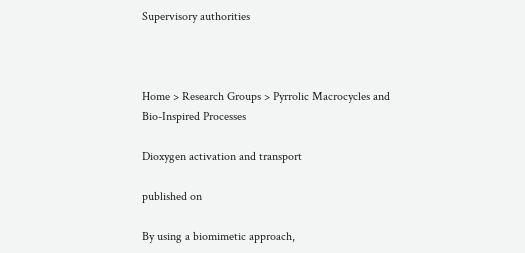Supervisory authorities



Home > Research Groups > Pyrrolic Macrocycles and Bio-Inspired Processes

Dioxygen activation and transport

published on

By using a biomimetic approach,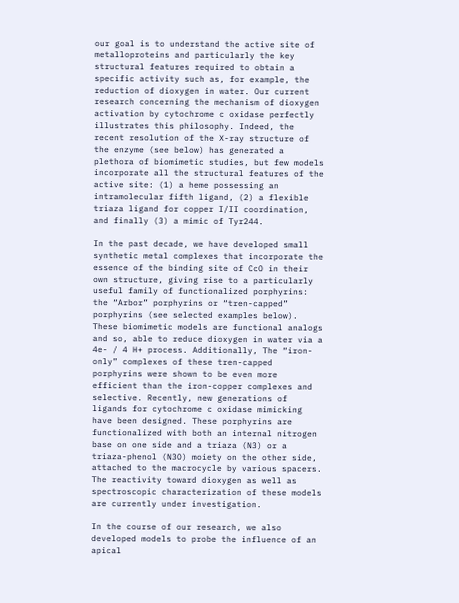our goal is to understand the active site of metalloproteins and particularly the key structural features required to obtain a specific activity such as, for example, the reduction of dioxygen in water. Our current research concerning the mechanism of dioxygen activation by cytochrome c oxidase perfectly illustrates this philosophy. Indeed, the recent resolution of the X-ray structure of the enzyme (see below) has generated a plethora of biomimetic studies, but few models incorporate all the structural features of the active site: (1) a heme possessing an intramolecular fifth ligand, (2) a flexible triaza ligand for copper I/II coordination, and finally (3) a mimic of Tyr244.

In the past decade, we have developed small synthetic metal complexes that incorporate the essence of the binding site of CcO in their own structure, giving rise to a particularly useful family of functionalized porphyrins: the “Arbor” porphyrins or “tren-capped” porphyrins (see selected examples below). These biomimetic models are functional analogs and so, able to reduce dioxygen in water via a 4e- / 4 H+ process. Additionally, The “iron-only” complexes of these tren-capped porphyrins were shown to be even more efficient than the iron-copper complexes and selective. Recently, new generations of ligands for cytochrome c oxidase mimicking have been designed. These porphyrins are functionalized with both an internal nitrogen base on one side and a triaza (N3) or a triaza-phenol (N3O) moiety on the other side, attached to the macrocycle by various spacers. The reactivity toward dioxygen as well as spectroscopic characterization of these models are currently under investigation.

In the course of our research, we also developed models to probe the influence of an apical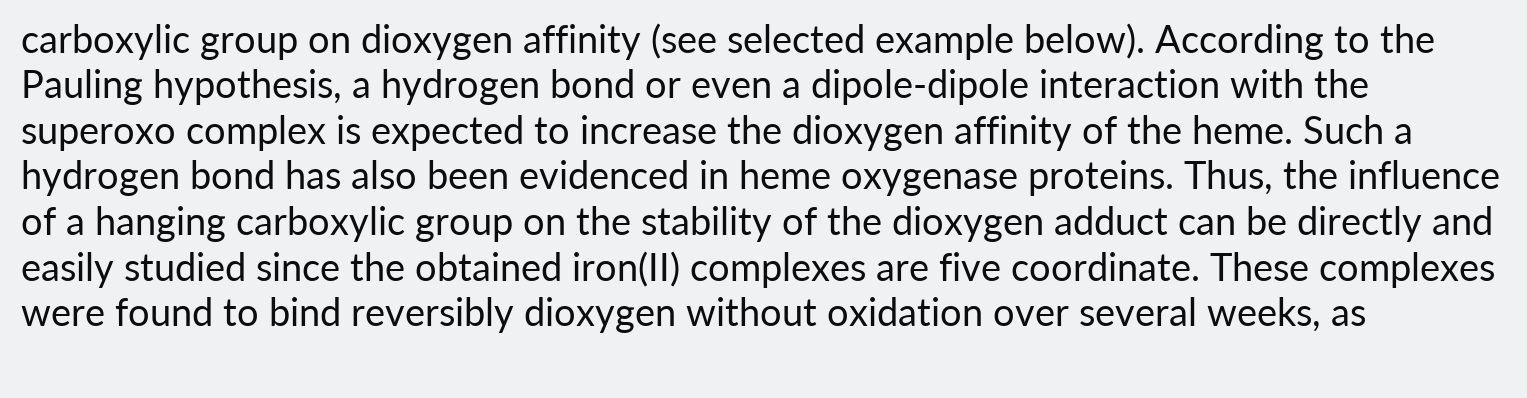carboxylic group on dioxygen affinity (see selected example below). According to the Pauling hypothesis, a hydrogen bond or even a dipole-dipole interaction with the superoxo complex is expected to increase the dioxygen affinity of the heme. Such a hydrogen bond has also been evidenced in heme oxygenase proteins. Thus, the influence of a hanging carboxylic group on the stability of the dioxygen adduct can be directly and easily studied since the obtained iron(II) complexes are five coordinate. These complexes were found to bind reversibly dioxygen without oxidation over several weeks, as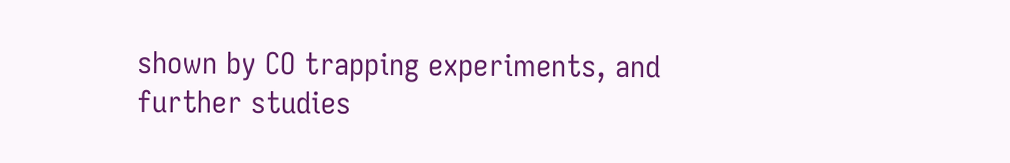shown by CO trapping experiments, and further studies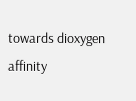towards dioxygen affinity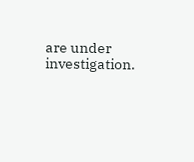are under investigation.